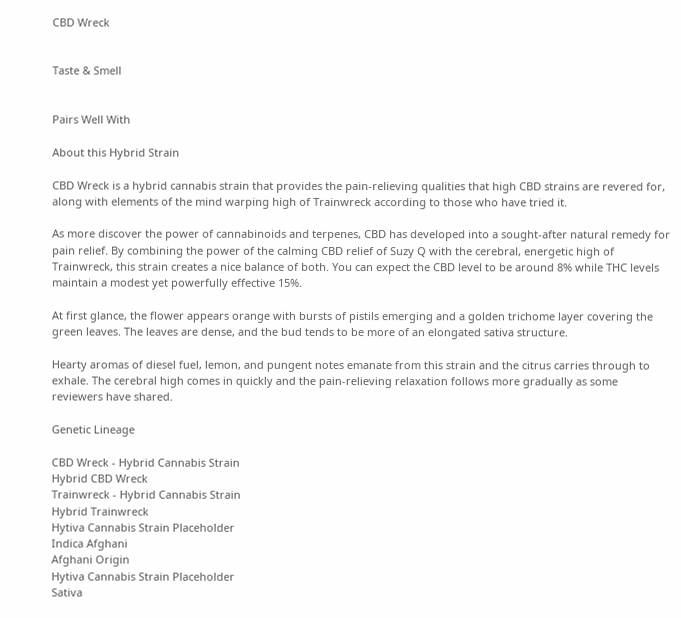CBD Wreck


Taste & Smell


Pairs Well With

About this Hybrid Strain

CBD Wreck is a hybrid cannabis strain that provides the pain-relieving qualities that high CBD strains are revered for, along with elements of the mind warping high of Trainwreck according to those who have tried it.

As more discover the power of cannabinoids and terpenes, CBD has developed into a sought-after natural remedy for pain relief. By combining the power of the calming CBD relief of Suzy Q with the cerebral, energetic high of Trainwreck, this strain creates a nice balance of both. You can expect the CBD level to be around 8% while THC levels maintain a modest yet powerfully effective 15%.

At first glance, the flower appears orange with bursts of pistils emerging and a golden trichome layer covering the green leaves. The leaves are dense, and the bud tends to be more of an elongated sativa structure.

Hearty aromas of diesel fuel, lemon, and pungent notes emanate from this strain and the citrus carries through to exhale. The cerebral high comes in quickly and the pain-relieving relaxation follows more gradually as some reviewers have shared.

Genetic Lineage

CBD Wreck - Hybrid Cannabis Strain
Hybrid CBD Wreck
Trainwreck - Hybrid Cannabis Strain
Hybrid Trainwreck
Hytiva Cannabis Strain Placeholder
Indica Afghani
Afghani Origin
Hytiva Cannabis Strain Placeholder
Sativa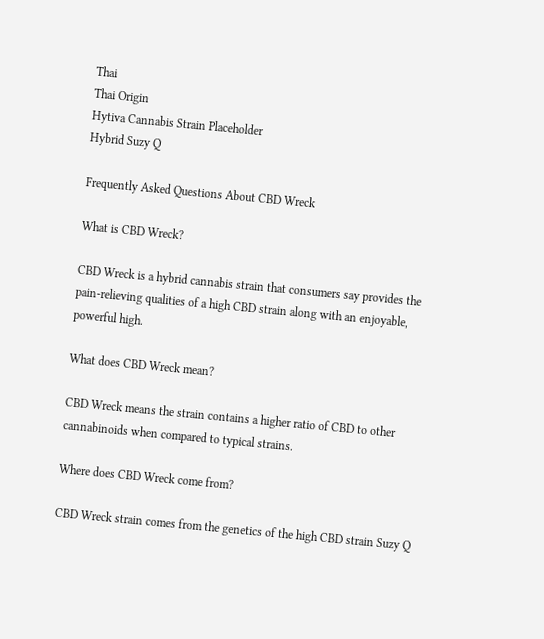Thai
Thai Origin
Hytiva Cannabis Strain Placeholder
Hybrid Suzy Q

Frequently Asked Questions About CBD Wreck

What is CBD Wreck?

CBD Wreck is a hybrid cannabis strain that consumers say provides the pain-relieving qualities of a high CBD strain along with an enjoyable, powerful high.

What does CBD Wreck mean?

CBD Wreck means the strain contains a higher ratio of CBD to other cannabinoids when compared to typical strains.

Where does CBD Wreck come from?

CBD Wreck strain comes from the genetics of the high CBD strain Suzy Q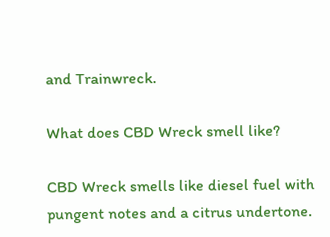and Trainwreck.

What does CBD Wreck smell like?

CBD Wreck smells like diesel fuel with pungent notes and a citrus undertone.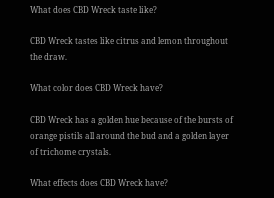What does CBD Wreck taste like?

CBD Wreck tastes like citrus and lemon throughout the draw.

What color does CBD Wreck have?

CBD Wreck has a golden hue because of the bursts of orange pistils all around the bud and a golden layer of trichome crystals.

What effects does CBD Wreck have?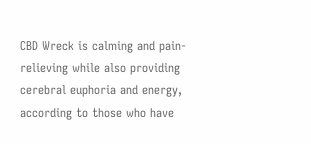CBD Wreck is calming and pain-relieving while also providing cerebral euphoria and energy, according to those who have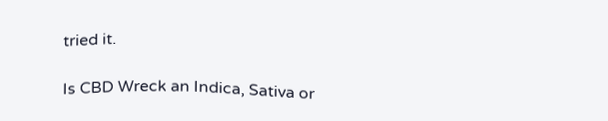tried it.

Is CBD Wreck an Indica, Sativa or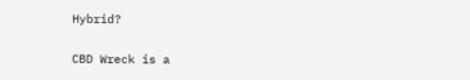Hybrid?

CBD Wreck is a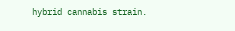hybrid cannabis strain.